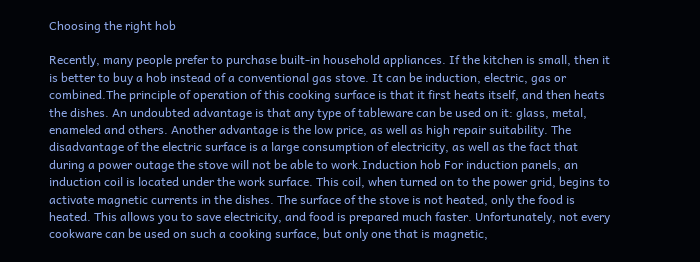Choosing the right hob

Recently, many people prefer to purchase built-in household appliances. If the kitchen is small, then it is better to buy a hob instead of a conventional gas stove. It can be induction, electric, gas or combined.The principle of operation of this cooking surface is that it first heats itself, and then heats the dishes. An undoubted advantage is that any type of tableware can be used on it: glass, metal, enameled and others. Another advantage is the low price, as well as high repair suitability. The disadvantage of the electric surface is a large consumption of electricity, as well as the fact that during a power outage the stove will not be able to work.Induction hob For induction panels, an induction coil is located under the work surface. This coil, when turned on to the power grid, begins to activate magnetic currents in the dishes. The surface of the stove is not heated, only the food is heated. This allows you to save electricity, and food is prepared much faster. Unfortunately, not every cookware can be used on such a cooking surface, but only one that is magnetic,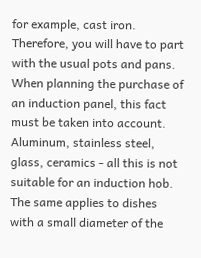for example, cast iron. Therefore, you will have to part with the usual pots and pans. When planning the purchase of an induction panel, this fact must be taken into account. Aluminum, stainless steel, glass, ceramics - all this is not suitable for an induction hob. The same applies to dishes with a small diameter of the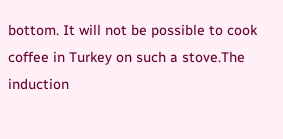bottom. It will not be possible to cook coffee in Turkey on such a stove.The induction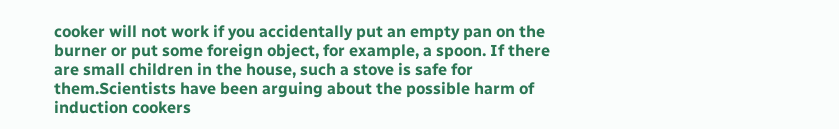cooker will not work if you accidentally put an empty pan on the burner or put some foreign object, for example, a spoon. If there are small children in the house, such a stove is safe for them.Scientists have been arguing about the possible harm of induction cookers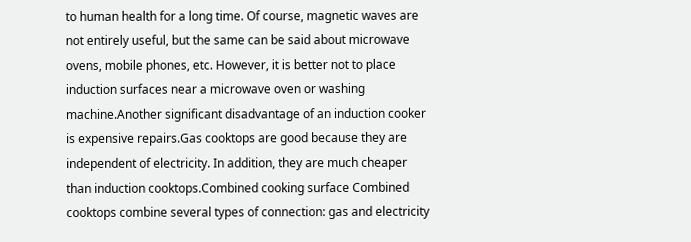to human health for a long time. Of course, magnetic waves are not entirely useful, but the same can be said about microwave ovens, mobile phones, etc. However, it is better not to place induction surfaces near a microwave oven or washing machine.Another significant disadvantage of an induction cooker is expensive repairs.Gas cooktops are good because they are independent of electricity. In addition, they are much cheaper than induction cooktops.Combined cooking surface Combined cooktops combine several types of connection: gas and electricity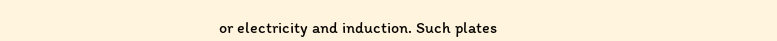or electricity and induction. Such plates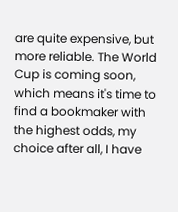are quite expensive, but more reliable. The World Cup is coming soon, which means it's time to find a bookmaker with the highest odds, my choice after all, I have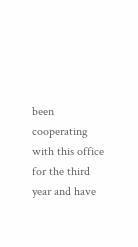been cooperating with this office for the third year and have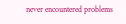never encountered problems